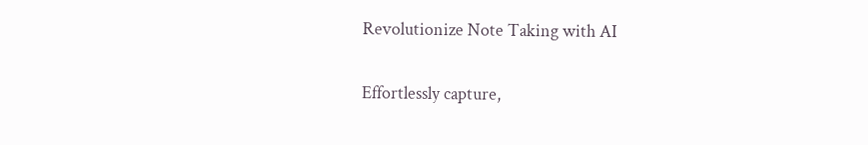Revolutionize Note Taking with AI

Effortlessly capture,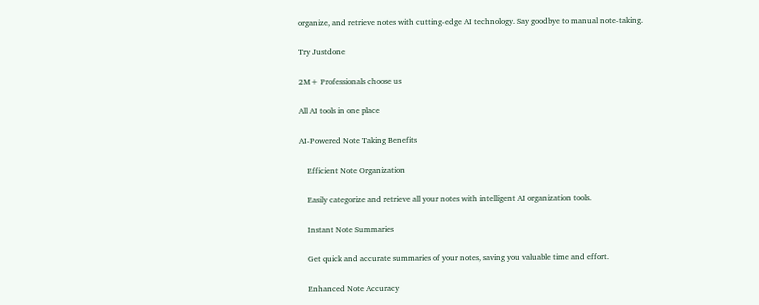organize, and retrieve notes with cutting-edge AI technology. Say goodbye to manual note-taking.

Try Justdone

2M+ Professionals choose us

All AI tools in one place

AI-Powered Note Taking Benefits

    Efficient Note Organization

    Easily categorize and retrieve all your notes with intelligent AI organization tools.

    Instant Note Summaries

    Get quick and accurate summaries of your notes, saving you valuable time and effort.

    Enhanced Note Accuracy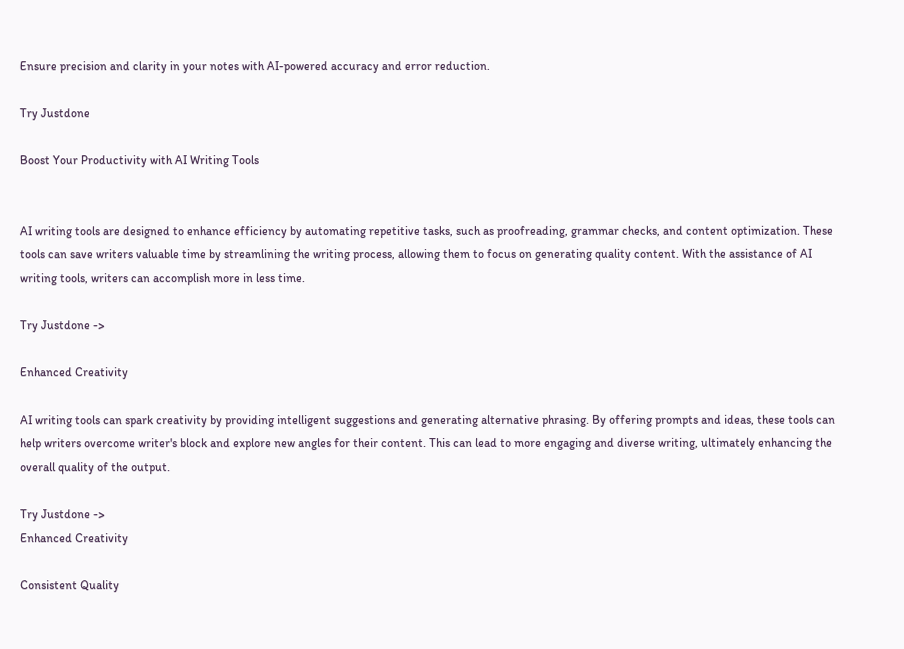Ensure precision and clarity in your notes with AI-powered accuracy and error reduction.

Try Justdone

Boost Your Productivity with AI Writing Tools


AI writing tools are designed to enhance efficiency by automating repetitive tasks, such as proofreading, grammar checks, and content optimization. These tools can save writers valuable time by streamlining the writing process, allowing them to focus on generating quality content. With the assistance of AI writing tools, writers can accomplish more in less time.

Try Justdone ->

Enhanced Creativity

AI writing tools can spark creativity by providing intelligent suggestions and generating alternative phrasing. By offering prompts and ideas, these tools can help writers overcome writer's block and explore new angles for their content. This can lead to more engaging and diverse writing, ultimately enhancing the overall quality of the output.

Try Justdone ->
Enhanced Creativity

Consistent Quality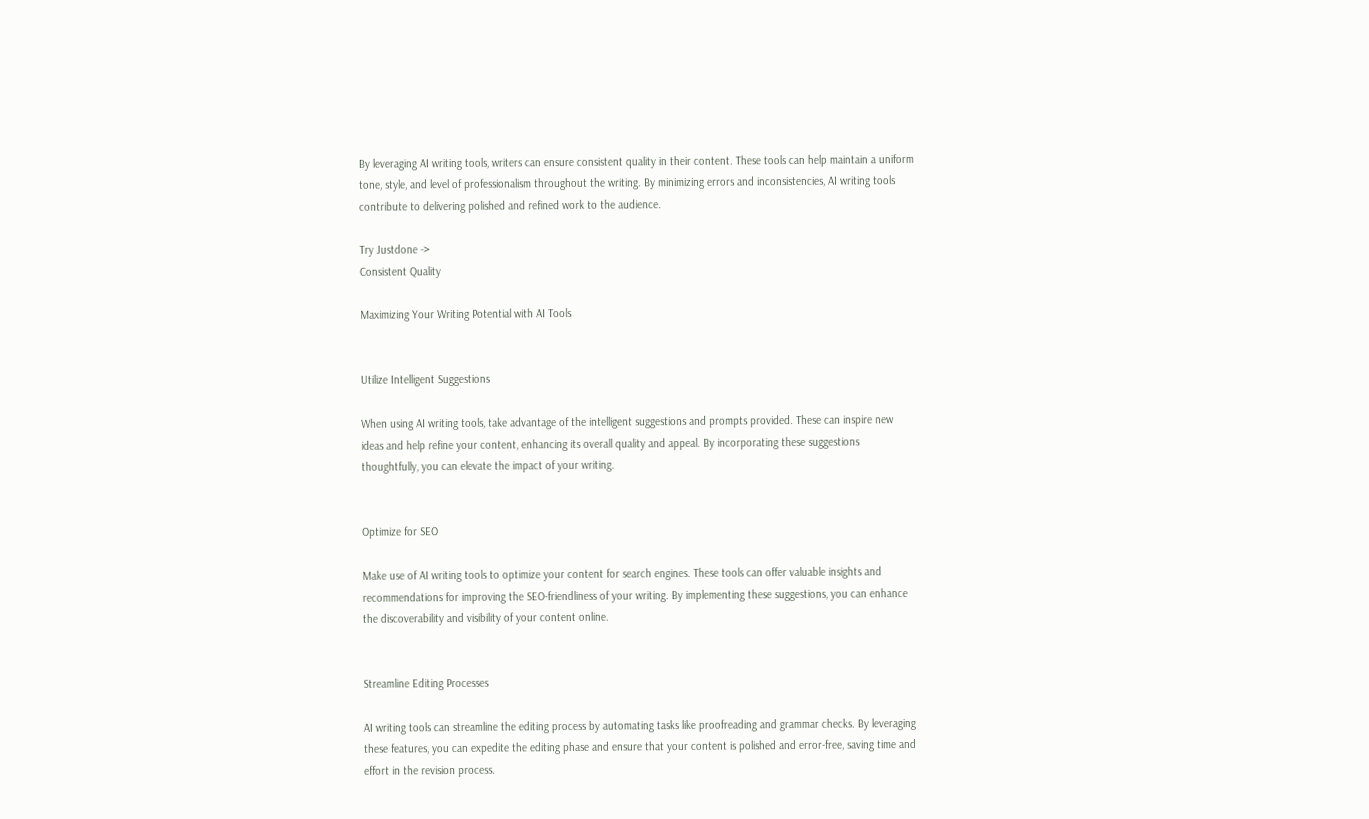By leveraging AI writing tools, writers can ensure consistent quality in their content. These tools can help maintain a uniform tone, style, and level of professionalism throughout the writing. By minimizing errors and inconsistencies, AI writing tools contribute to delivering polished and refined work to the audience.

Try Justdone ->
Consistent Quality

Maximizing Your Writing Potential with AI Tools


Utilize Intelligent Suggestions

When using AI writing tools, take advantage of the intelligent suggestions and prompts provided. These can inspire new ideas and help refine your content, enhancing its overall quality and appeal. By incorporating these suggestions thoughtfully, you can elevate the impact of your writing.


Optimize for SEO

Make use of AI writing tools to optimize your content for search engines. These tools can offer valuable insights and recommendations for improving the SEO-friendliness of your writing. By implementing these suggestions, you can enhance the discoverability and visibility of your content online.


Streamline Editing Processes

AI writing tools can streamline the editing process by automating tasks like proofreading and grammar checks. By leveraging these features, you can expedite the editing phase and ensure that your content is polished and error-free, saving time and effort in the revision process.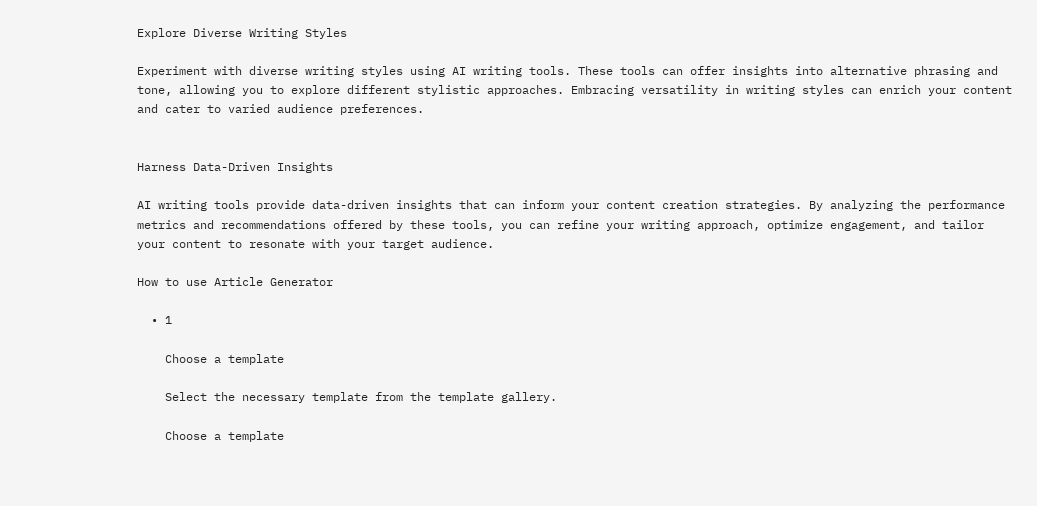Explore Diverse Writing Styles

Experiment with diverse writing styles using AI writing tools. These tools can offer insights into alternative phrasing and tone, allowing you to explore different stylistic approaches. Embracing versatility in writing styles can enrich your content and cater to varied audience preferences.


Harness Data-Driven Insights

AI writing tools provide data-driven insights that can inform your content creation strategies. By analyzing the performance metrics and recommendations offered by these tools, you can refine your writing approach, optimize engagement, and tailor your content to resonate with your target audience.

How to use Article Generator

  • 1

    Choose a template

    Select the necessary template from the template gallery.

    Choose a template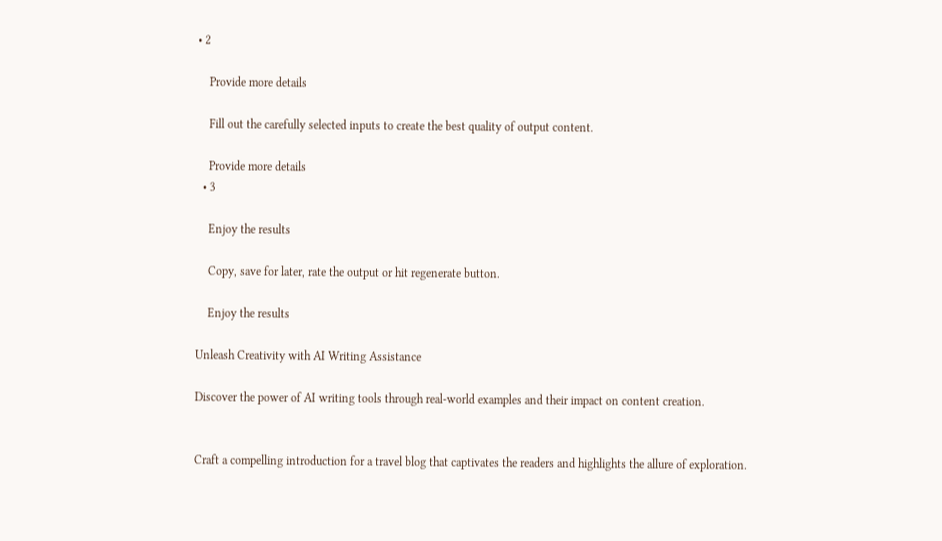• 2

    Provide more details

    Fill out the carefully selected inputs to create the best quality of output content.

    Provide more details
  • 3

    Enjoy the results

    Copy, save for later, rate the output or hit regenerate button.

    Enjoy the results

Unleash Creativity with AI Writing Assistance

Discover the power of AI writing tools through real-world examples and their impact on content creation.


Craft a compelling introduction for a travel blog that captivates the readers and highlights the allure of exploration.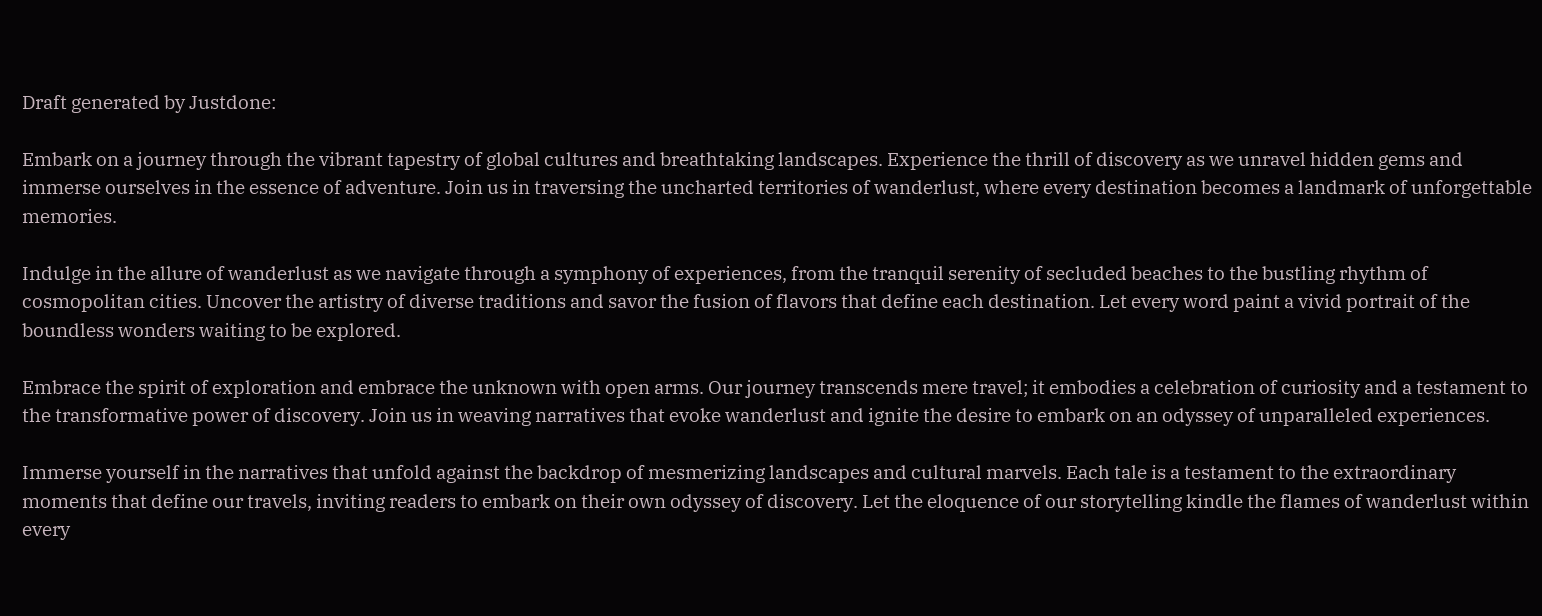Draft generated by Justdone:

Embark on a journey through the vibrant tapestry of global cultures and breathtaking landscapes. Experience the thrill of discovery as we unravel hidden gems and immerse ourselves in the essence of adventure. Join us in traversing the uncharted territories of wanderlust, where every destination becomes a landmark of unforgettable memories.

Indulge in the allure of wanderlust as we navigate through a symphony of experiences, from the tranquil serenity of secluded beaches to the bustling rhythm of cosmopolitan cities. Uncover the artistry of diverse traditions and savor the fusion of flavors that define each destination. Let every word paint a vivid portrait of the boundless wonders waiting to be explored.

Embrace the spirit of exploration and embrace the unknown with open arms. Our journey transcends mere travel; it embodies a celebration of curiosity and a testament to the transformative power of discovery. Join us in weaving narratives that evoke wanderlust and ignite the desire to embark on an odyssey of unparalleled experiences.

Immerse yourself in the narratives that unfold against the backdrop of mesmerizing landscapes and cultural marvels. Each tale is a testament to the extraordinary moments that define our travels, inviting readers to embark on their own odyssey of discovery. Let the eloquence of our storytelling kindle the flames of wanderlust within every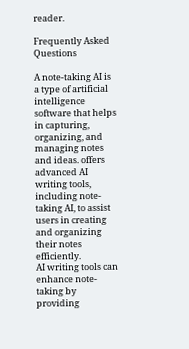reader.

Frequently Asked Questions

A note-taking AI is a type of artificial intelligence software that helps in capturing, organizing, and managing notes and ideas. offers advanced AI writing tools, including note-taking AI, to assist users in creating and organizing their notes efficiently.
AI writing tools can enhance note-taking by providing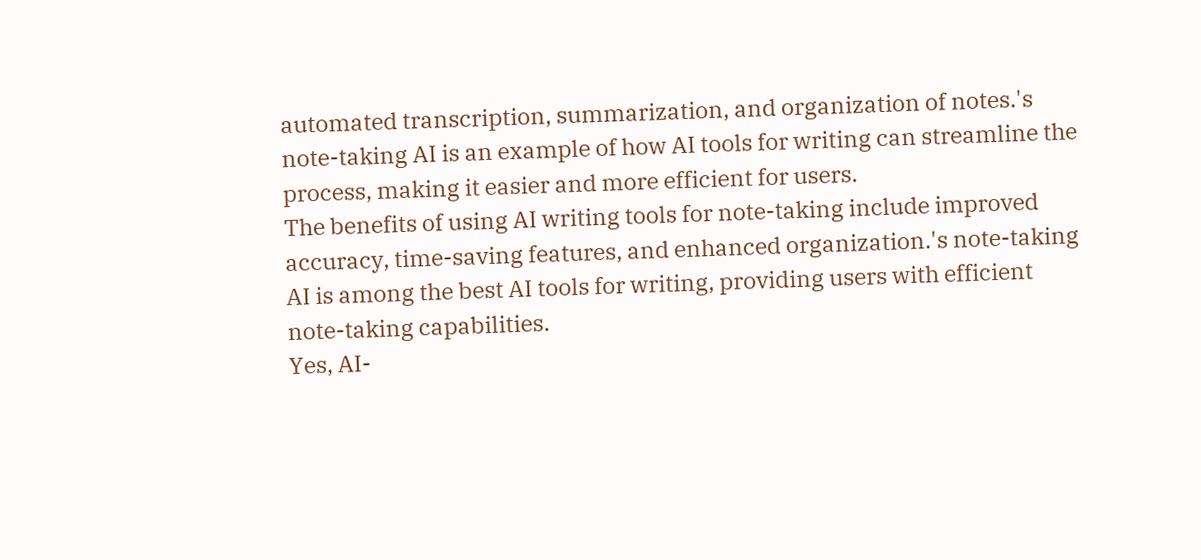automated transcription, summarization, and organization of notes.'s note-taking AI is an example of how AI tools for writing can streamline the process, making it easier and more efficient for users.
The benefits of using AI writing tools for note-taking include improved accuracy, time-saving features, and enhanced organization.'s note-taking AI is among the best AI tools for writing, providing users with efficient note-taking capabilities.
Yes, AI-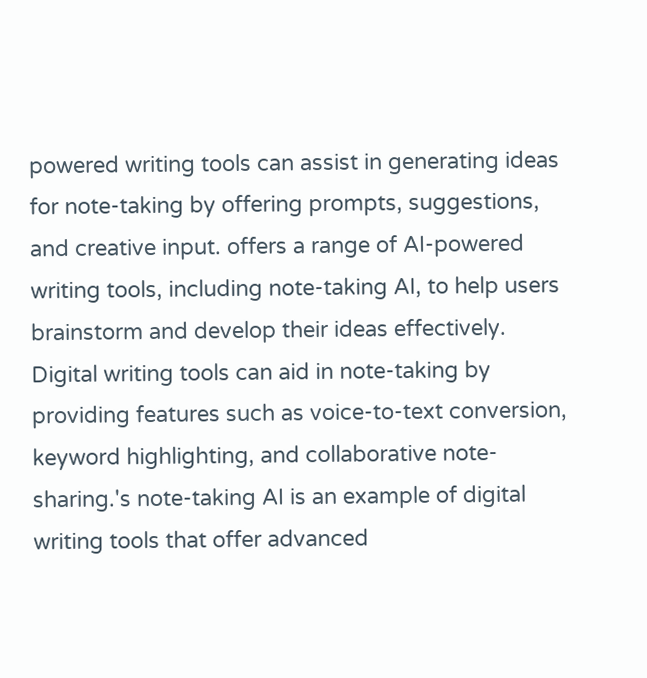powered writing tools can assist in generating ideas for note-taking by offering prompts, suggestions, and creative input. offers a range of AI-powered writing tools, including note-taking AI, to help users brainstorm and develop their ideas effectively.
Digital writing tools can aid in note-taking by providing features such as voice-to-text conversion, keyword highlighting, and collaborative note-sharing.'s note-taking AI is an example of digital writing tools that offer advanced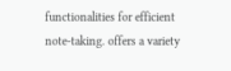functionalities for efficient note-taking. offers a variety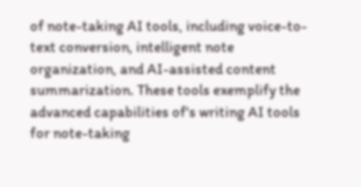of note-taking AI tools, including voice-to-text conversion, intelligent note organization, and AI-assisted content summarization. These tools exemplify the advanced capabilities of's writing AI tools for note-taking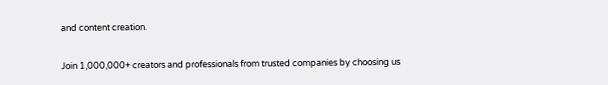and content creation.

Join 1,000,000+ creators and professionals from trusted companies by choosing us